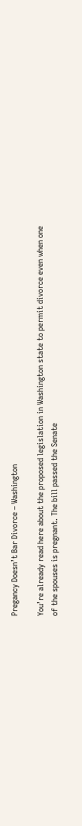Pregancy Doesn’t Bar Divorce – Washington

You’re already read here about the proposed legislation in Washington state to permit divorce even when one of the spouses is pregnant. The bill passed the Senate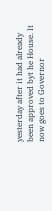yesterday after it had already been approved byt he House. It now goes to Governor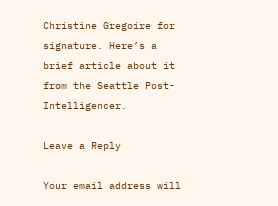Christine Gregoire for signature. Here’s a brief article about it from the Seattle Post-Intelligencer.

Leave a Reply

Your email address will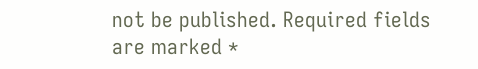not be published. Required fields are marked *